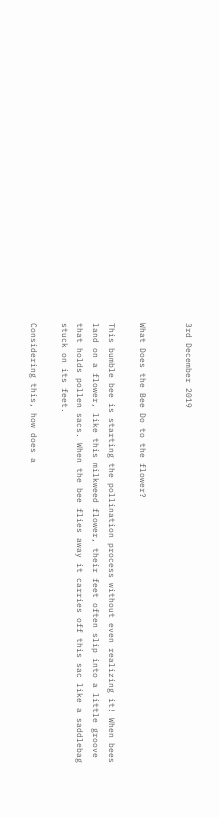3rd December 2019


What Does the Bee Do to the flower?

This bumble bee is starting the pollination process without even realizing it! When bees land on a flower, like this milkweed flower, their feet often slip into a little groove that holds pollen sacs. When the bee flies away it carries off this sac like a saddlebag stuck on its feet.

Considering this, how does a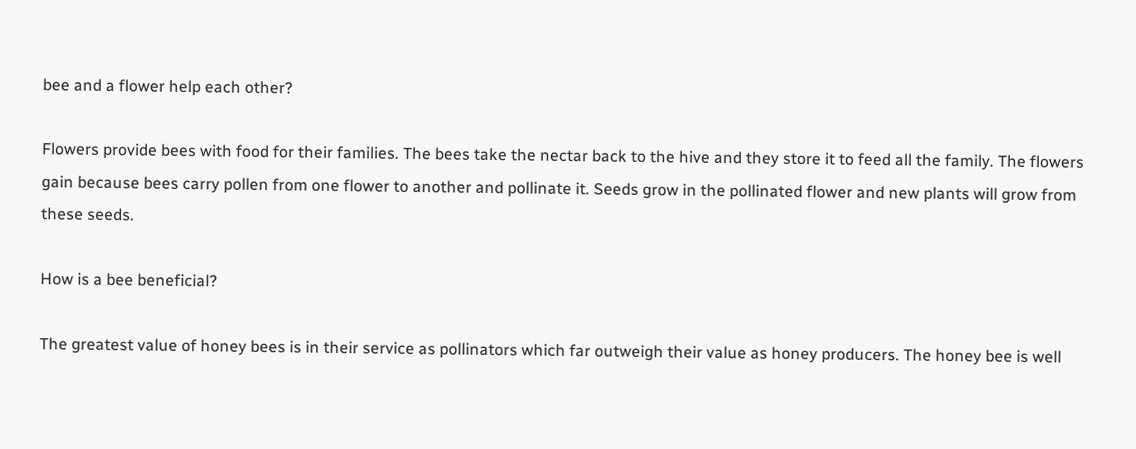bee and a flower help each other?

Flowers provide bees with food for their families. The bees take the nectar back to the hive and they store it to feed all the family. The flowers gain because bees carry pollen from one flower to another and pollinate it. Seeds grow in the pollinated flower and new plants will grow from these seeds.

How is a bee beneficial?

The greatest value of honey bees is in their service as pollinators which far outweigh their value as honey producers. The honey bee is well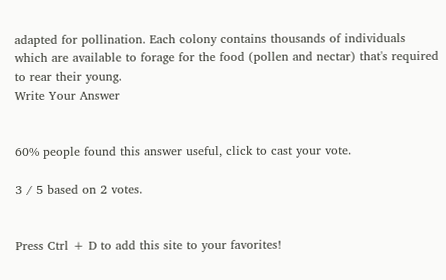adapted for pollination. Each colony contains thousands of individuals which are available to forage for the food (pollen and nectar) that's required to rear their young.
Write Your Answer


60% people found this answer useful, click to cast your vote.

3 / 5 based on 2 votes.


Press Ctrl + D to add this site to your favorites!